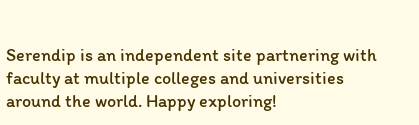Serendip is an independent site partnering with faculty at multiple colleges and universities around the world. Happy exploring!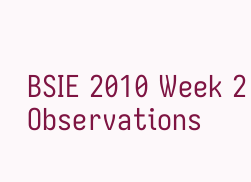BSIE 2010 Week 2 Observations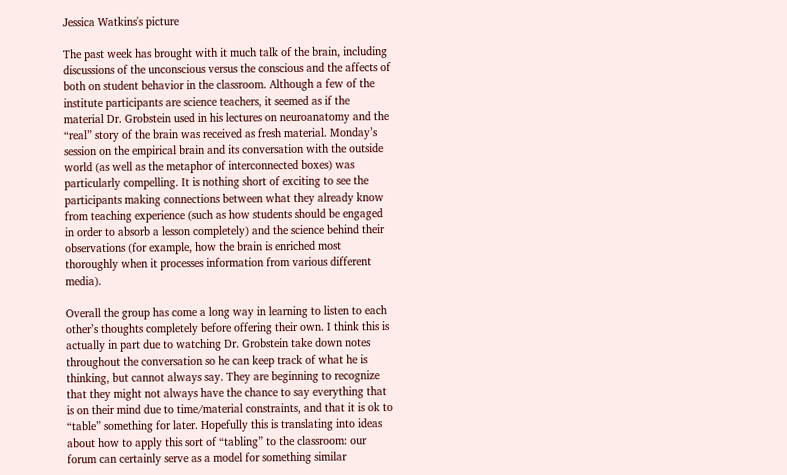Jessica Watkins's picture

The past week has brought with it much talk of the brain, including discussions of the unconscious versus the conscious and the affects of both on student behavior in the classroom. Although a few of the institute participants are science teachers, it seemed as if the material Dr. Grobstein used in his lectures on neuroanatomy and the “real” story of the brain was received as fresh material. Monday’s session on the empirical brain and its conversation with the outside world (as well as the metaphor of interconnected boxes) was particularly compelling. It is nothing short of exciting to see the participants making connections between what they already know from teaching experience (such as how students should be engaged in order to absorb a lesson completely) and the science behind their observations (for example, how the brain is enriched most thoroughly when it processes information from various different media).

Overall the group has come a long way in learning to listen to each other’s thoughts completely before offering their own. I think this is actually in part due to watching Dr. Grobstein take down notes throughout the conversation so he can keep track of what he is thinking, but cannot always say. They are beginning to recognize that they might not always have the chance to say everything that is on their mind due to time/material constraints, and that it is ok to “table” something for later. Hopefully this is translating into ideas about how to apply this sort of “tabling” to the classroom: our forum can certainly serve as a model for something similar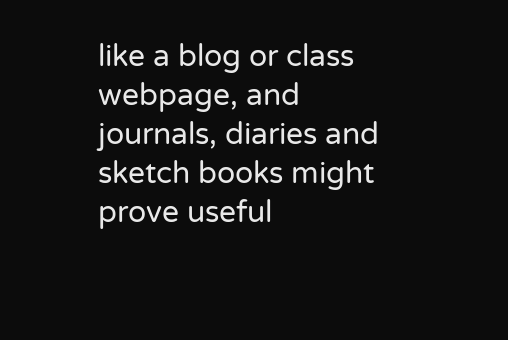like a blog or class webpage, and journals, diaries and sketch books might prove useful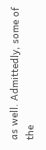as well. Admittedly, some of the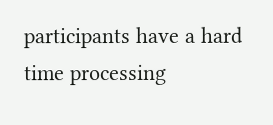participants have a hard time processing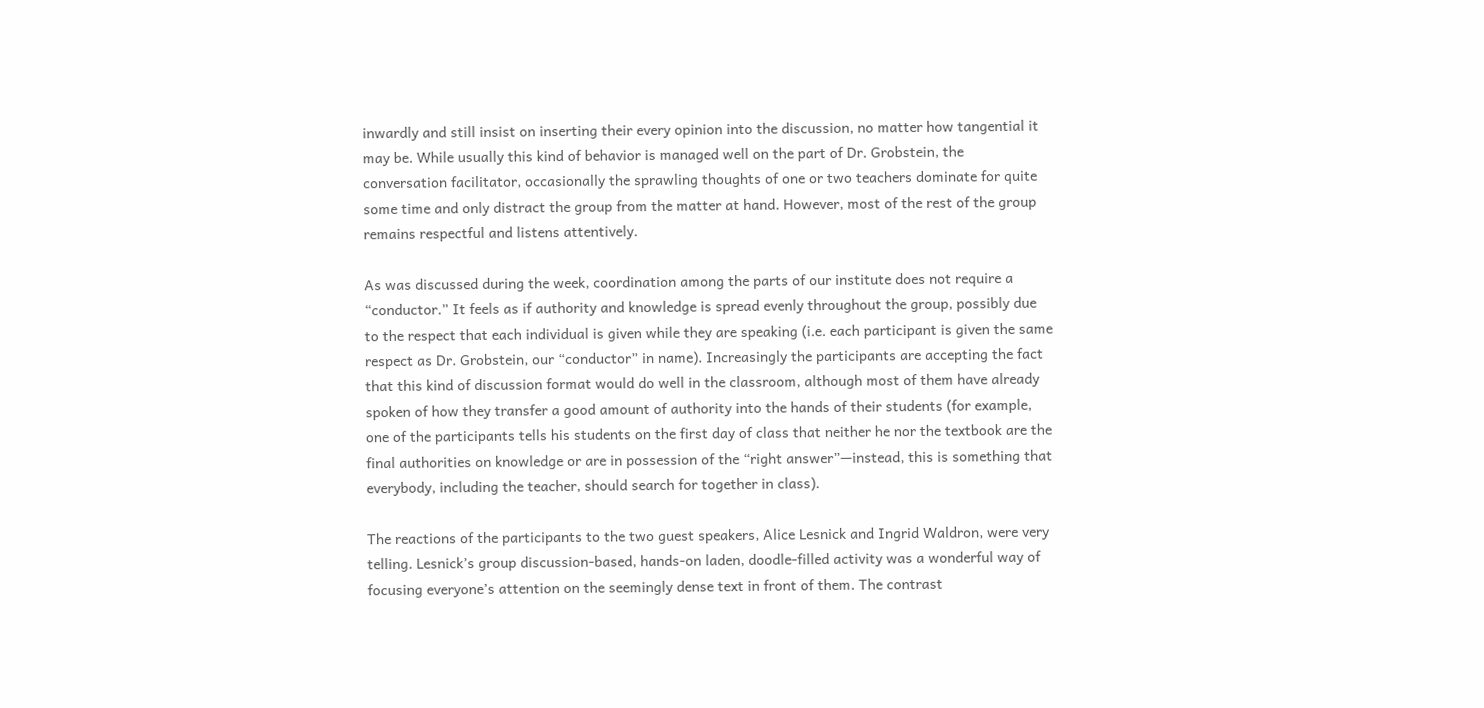inwardly and still insist on inserting their every opinion into the discussion, no matter how tangential it may be. While usually this kind of behavior is managed well on the part of Dr. Grobstein, the conversation facilitator, occasionally the sprawling thoughts of one or two teachers dominate for quite some time and only distract the group from the matter at hand. However, most of the rest of the group remains respectful and listens attentively.

As was discussed during the week, coordination among the parts of our institute does not require a “conductor.” It feels as if authority and knowledge is spread evenly throughout the group, possibly due to the respect that each individual is given while they are speaking (i.e. each participant is given the same respect as Dr. Grobstein, our “conductor” in name). Increasingly the participants are accepting the fact that this kind of discussion format would do well in the classroom, although most of them have already spoken of how they transfer a good amount of authority into the hands of their students (for example, one of the participants tells his students on the first day of class that neither he nor the textbook are the final authorities on knowledge or are in possession of the “right answer”—instead, this is something that everybody, including the teacher, should search for together in class).

The reactions of the participants to the two guest speakers, Alice Lesnick and Ingrid Waldron, were very telling. Lesnick’s group discussion-based, hands-on laden, doodle-filled activity was a wonderful way of focusing everyone’s attention on the seemingly dense text in front of them. The contrast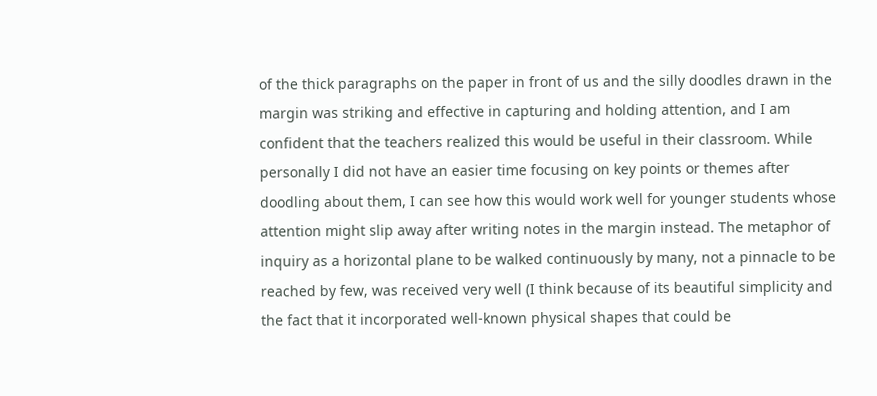of the thick paragraphs on the paper in front of us and the silly doodles drawn in the margin was striking and effective in capturing and holding attention, and I am confident that the teachers realized this would be useful in their classroom. While personally I did not have an easier time focusing on key points or themes after doodling about them, I can see how this would work well for younger students whose attention might slip away after writing notes in the margin instead. The metaphor of inquiry as a horizontal plane to be walked continuously by many, not a pinnacle to be reached by few, was received very well (I think because of its beautiful simplicity and the fact that it incorporated well-known physical shapes that could be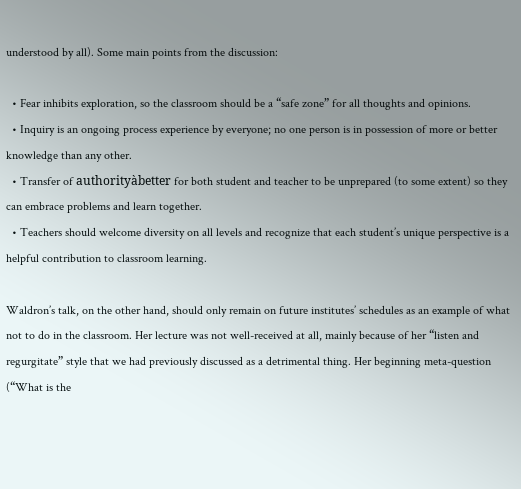understood by all). Some main points from the discussion:

  • Fear inhibits exploration, so the classroom should be a “safe zone” for all thoughts and opinions.
  • Inquiry is an ongoing process experience by everyone; no one person is in possession of more or better knowledge than any other.
  • Transfer of authorityàbetter for both student and teacher to be unprepared (to some extent) so they can embrace problems and learn together.
  • Teachers should welcome diversity on all levels and recognize that each student’s unique perspective is a helpful contribution to classroom learning.

Waldron’s talk, on the other hand, should only remain on future institutes’ schedules as an example of what not to do in the classroom. Her lecture was not well-received at all, mainly because of her “listen and regurgitate” style that we had previously discussed as a detrimental thing. Her beginning meta-question (“What is the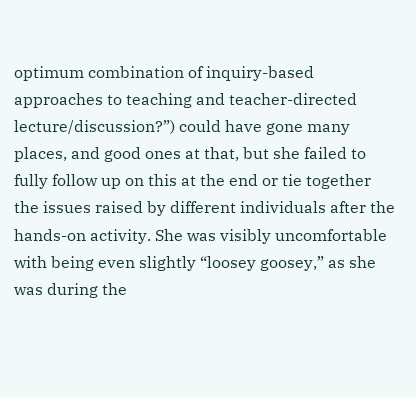optimum combination of inquiry-based approaches to teaching and teacher-directed lecture/discussion?”) could have gone many places, and good ones at that, but she failed to fully follow up on this at the end or tie together the issues raised by different individuals after the hands-on activity. She was visibly uncomfortable with being even slightly “loosey goosey,” as she was during the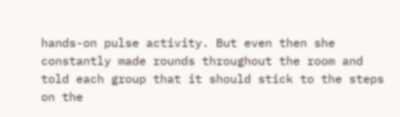hands-on pulse activity. But even then she constantly made rounds throughout the room and told each group that it should stick to the steps on the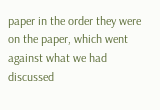paper in the order they were on the paper, which went against what we had discussed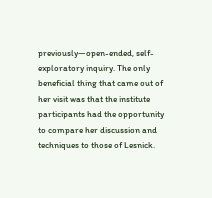previously—open-ended, self-exploratory inquiry. The only beneficial thing that came out of her visit was that the institute participants had the opportunity to compare her discussion and techniques to those of Lesnick.